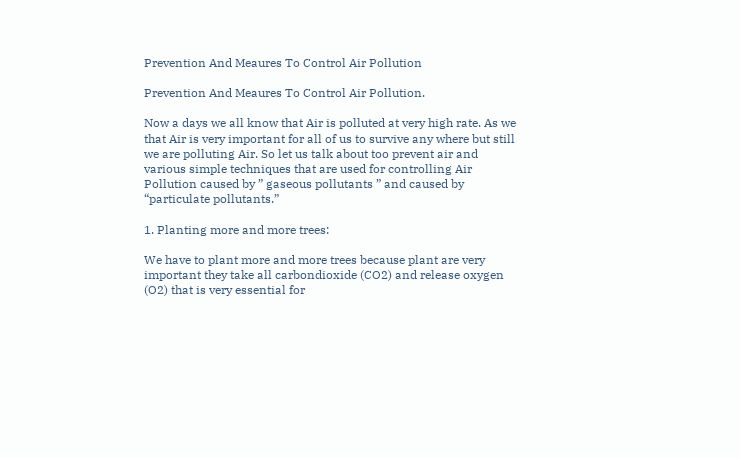Prevention And Meaures To Control Air Pollution

Prevention And Meaures To Control Air Pollution.

Now a days we all know that Air is polluted at very high rate. As we that Air is very important for all of us to survive any where but still we are polluting Air. So let us talk about too prevent air and various simple techniques that are used for controlling Air Pollution caused by ” gaseous pollutants ” and caused by “particulate pollutants.”

1. Planting more and more trees:

We have to plant more and more trees because plant are very important they take all carbondioxide (CO2) and release oxygen (O2) that is very essential for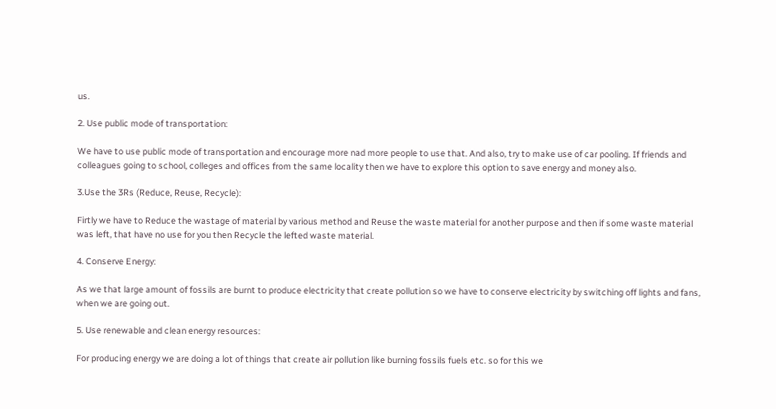us.

2. Use public mode of transportation:

We have to use public mode of transportation and encourage more nad more people to use that. And also, try to make use of car pooling. If friends and colleagues going to school, colleges and offices from the same locality then we have to explore this option to save energy and money also.

3.Use the 3Rs (Reduce, Reuse, Recycle):

Firtly we have to Reduce the wastage of material by various method and Reuse the waste material for another purpose and then if some waste material was left, that have no use for you then Recycle the lefted waste material.

4. Conserve Energy:

As we that large amount of fossils are burnt to produce electricity that create pollution so we have to conserve electricity by switching off lights and fans, when we are going out.

5. Use renewable and clean energy resources:

For producing energy we are doing a lot of things that create air pollution like burning fossils fuels etc. so for this we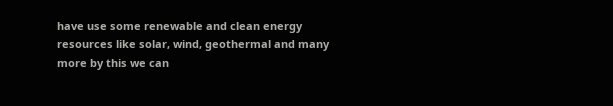have use some renewable and clean energy resources like solar, wind, geothermal and many more by this we can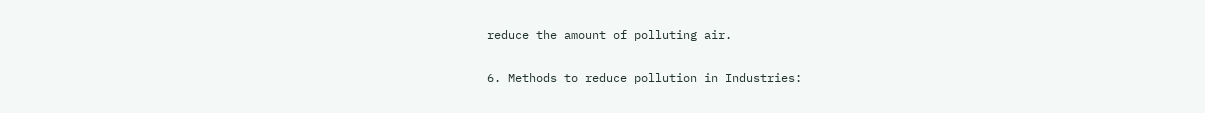reduce the amount of polluting air.

6. Methods to reduce pollution in Industries: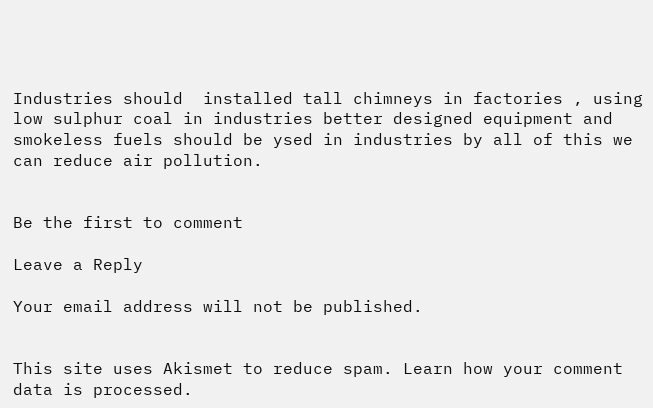Industries should  installed tall chimneys in factories , using low sulphur coal in industries better designed equipment and smokeless fuels should be ysed in industries by all of this we can reduce air pollution.


Be the first to comment

Leave a Reply

Your email address will not be published.


This site uses Akismet to reduce spam. Learn how your comment data is processed.